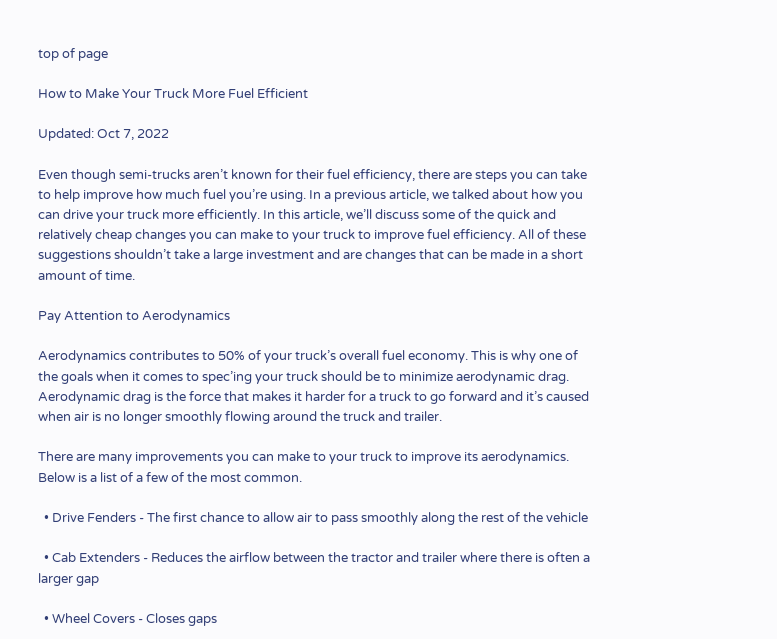top of page

How to Make Your Truck More Fuel Efficient

Updated: Oct 7, 2022

Even though semi-trucks aren’t known for their fuel efficiency, there are steps you can take to help improve how much fuel you’re using. In a previous article, we talked about how you can drive your truck more efficiently. In this article, we’ll discuss some of the quick and relatively cheap changes you can make to your truck to improve fuel efficiency. All of these suggestions shouldn’t take a large investment and are changes that can be made in a short amount of time.

Pay Attention to Aerodynamics

Aerodynamics contributes to 50% of your truck’s overall fuel economy. This is why one of the goals when it comes to spec’ing your truck should be to minimize aerodynamic drag. Aerodynamic drag is the force that makes it harder for a truck to go forward and it’s caused when air is no longer smoothly flowing around the truck and trailer.

There are many improvements you can make to your truck to improve its aerodynamics. Below is a list of a few of the most common.

  • Drive Fenders - The first chance to allow air to pass smoothly along the rest of the vehicle

  • Cab Extenders - Reduces the airflow between the tractor and trailer where there is often a larger gap

  • Wheel Covers - Closes gaps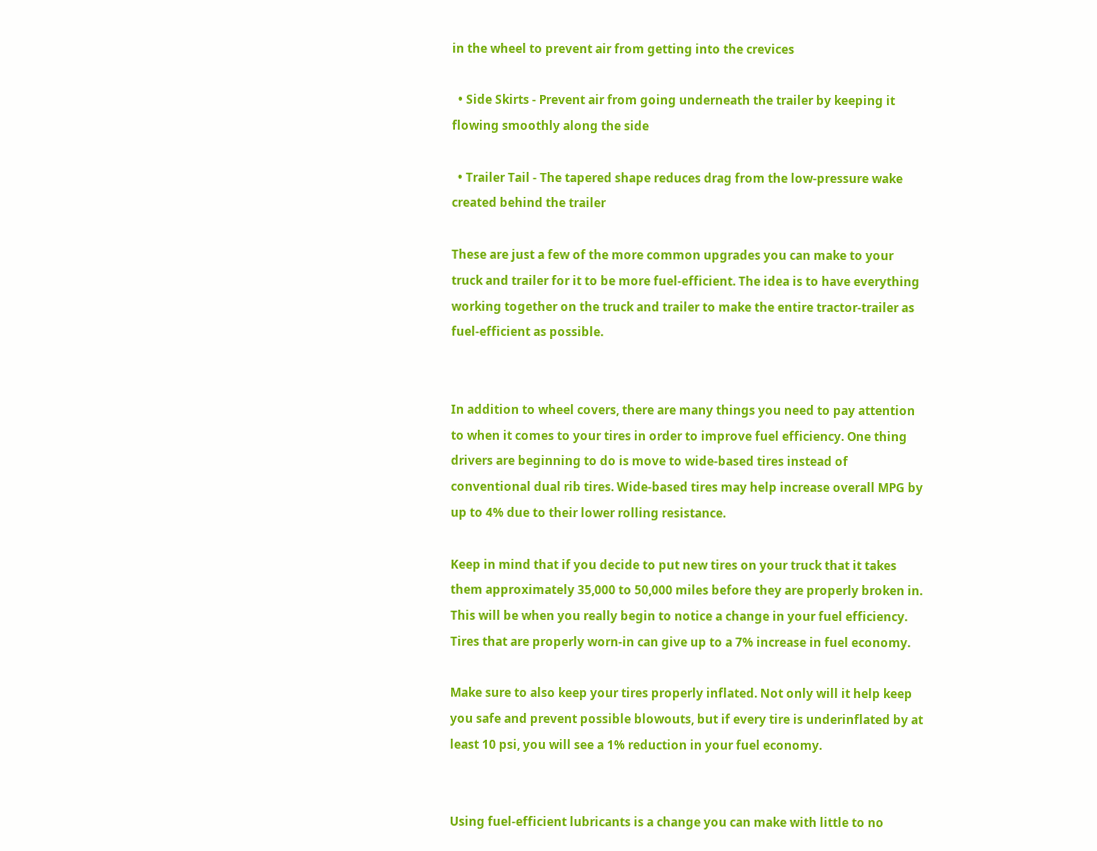in the wheel to prevent air from getting into the crevices

  • Side Skirts - Prevent air from going underneath the trailer by keeping it flowing smoothly along the side

  • Trailer Tail - The tapered shape reduces drag from the low-pressure wake created behind the trailer

These are just a few of the more common upgrades you can make to your truck and trailer for it to be more fuel-efficient. The idea is to have everything working together on the truck and trailer to make the entire tractor-trailer as fuel-efficient as possible.


In addition to wheel covers, there are many things you need to pay attention to when it comes to your tires in order to improve fuel efficiency. One thing drivers are beginning to do is move to wide-based tires instead of conventional dual rib tires. Wide-based tires may help increase overall MPG by up to 4% due to their lower rolling resistance.

Keep in mind that if you decide to put new tires on your truck that it takes them approximately 35,000 to 50,000 miles before they are properly broken in. This will be when you really begin to notice a change in your fuel efficiency. Tires that are properly worn-in can give up to a 7% increase in fuel economy.

Make sure to also keep your tires properly inflated. Not only will it help keep you safe and prevent possible blowouts, but if every tire is underinflated by at least 10 psi, you will see a 1% reduction in your fuel economy.


Using fuel-efficient lubricants is a change you can make with little to no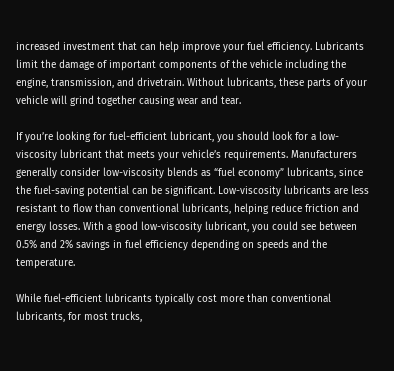increased investment that can help improve your fuel efficiency. Lubricants limit the damage of important components of the vehicle including the engine, transmission, and drivetrain. Without lubricants, these parts of your vehicle will grind together causing wear and tear.

If you’re looking for fuel-efficient lubricant, you should look for a low-viscosity lubricant that meets your vehicle’s requirements. Manufacturers generally consider low-viscosity blends as “fuel economy” lubricants, since the fuel-saving potential can be significant. Low-viscosity lubricants are less resistant to flow than conventional lubricants, helping reduce friction and energy losses. With a good low-viscosity lubricant, you could see between 0.5% and 2% savings in fuel efficiency depending on speeds and the temperature.

While fuel-efficient lubricants typically cost more than conventional lubricants, for most trucks,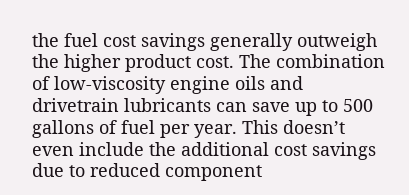the fuel cost savings generally outweigh the higher product cost. The combination of low-viscosity engine oils and drivetrain lubricants can save up to 500 gallons of fuel per year. This doesn’t even include the additional cost savings due to reduced component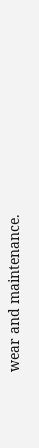wear and maintenance.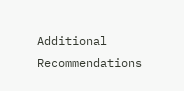Additional Recommendations